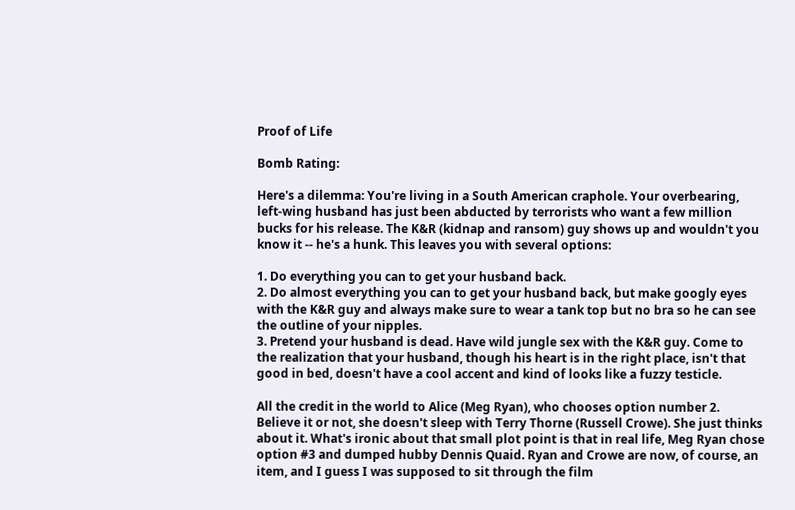Proof of Life

Bomb Rating:

Here's a dilemma: You're living in a South American craphole. Your overbearing, left-wing husband has just been abducted by terrorists who want a few million bucks for his release. The K&R (kidnap and ransom) guy shows up and wouldn't you know it -- he's a hunk. This leaves you with several options:

1. Do everything you can to get your husband back.
2. Do almost everything you can to get your husband back, but make googly eyes with the K&R guy and always make sure to wear a tank top but no bra so he can see the outline of your nipples.
3. Pretend your husband is dead. Have wild jungle sex with the K&R guy. Come to the realization that your husband, though his heart is in the right place, isn't that good in bed, doesn't have a cool accent and kind of looks like a fuzzy testicle.

All the credit in the world to Alice (Meg Ryan), who chooses option number 2. Believe it or not, she doesn't sleep with Terry Thorne (Russell Crowe). She just thinks about it. What's ironic about that small plot point is that in real life, Meg Ryan chose option #3 and dumped hubby Dennis Quaid. Ryan and Crowe are now, of course, an item, and I guess I was supposed to sit through the film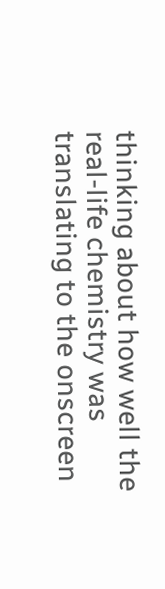thinking about how well the real-life chemistry was translating to the onscreen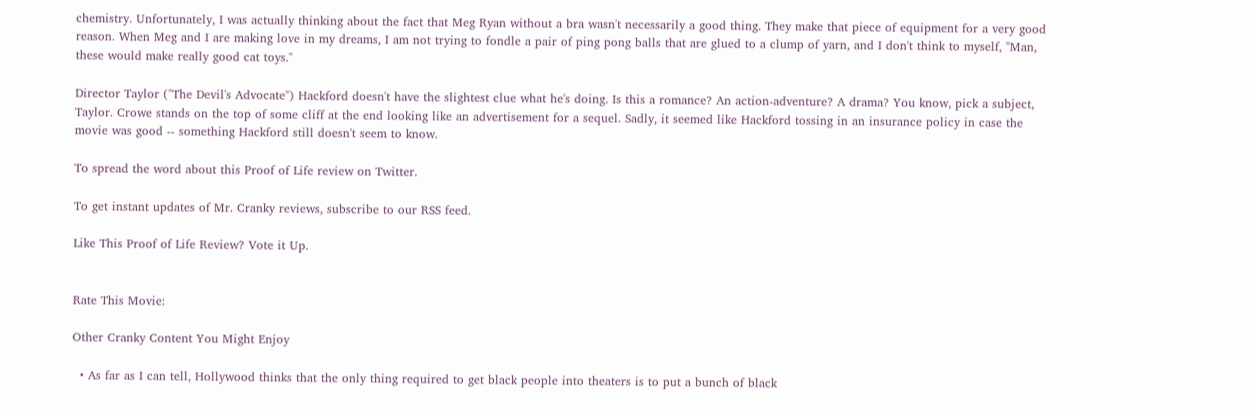chemistry. Unfortunately, I was actually thinking about the fact that Meg Ryan without a bra wasn't necessarily a good thing. They make that piece of equipment for a very good reason. When Meg and I are making love in my dreams, I am not trying to fondle a pair of ping pong balls that are glued to a clump of yarn, and I don't think to myself, "Man, these would make really good cat toys."

Director Taylor ("The Devil's Advocate") Hackford doesn't have the slightest clue what he's doing. Is this a romance? An action-adventure? A drama? You know, pick a subject, Taylor. Crowe stands on the top of some cliff at the end looking like an advertisement for a sequel. Sadly, it seemed like Hackford tossing in an insurance policy in case the movie was good -- something Hackford still doesn't seem to know.

To spread the word about this Proof of Life review on Twitter.

To get instant updates of Mr. Cranky reviews, subscribe to our RSS feed.

Like This Proof of Life Review? Vote it Up.


Rate This Movie:

Other Cranky Content You Might Enjoy

  • As far as I can tell, Hollywood thinks that the only thing required to get black people into theaters is to put a bunch of black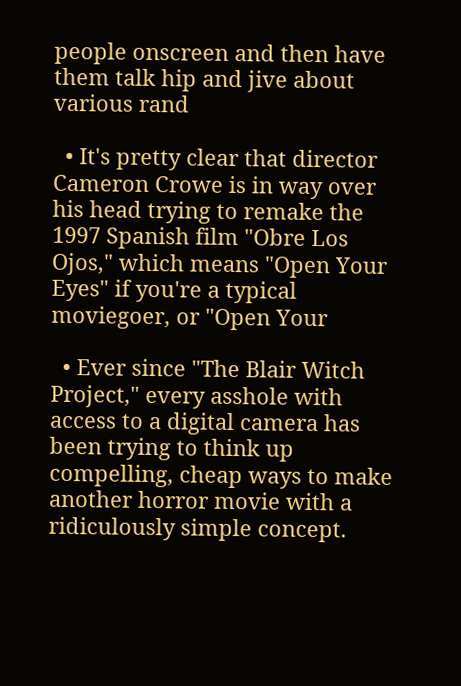people onscreen and then have them talk hip and jive about various rand

  • It's pretty clear that director Cameron Crowe is in way over his head trying to remake the 1997 Spanish film "Obre Los Ojos," which means "Open Your Eyes" if you're a typical moviegoer, or "Open Your

  • Ever since "The Blair Witch Project," every asshole with access to a digital camera has been trying to think up compelling, cheap ways to make another horror movie with a ridiculously simple concept.